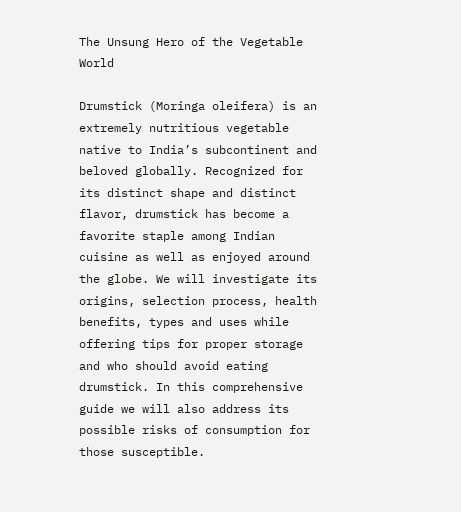The Unsung Hero of the Vegetable World

Drumstick (Moringa oleifera) is an extremely nutritious vegetable native to India’s subcontinent and beloved globally. Recognized for its distinct shape and distinct flavor, drumstick has become a favorite staple among Indian cuisine as well as enjoyed around the globe. We will investigate its origins, selection process, health benefits, types and uses while offering tips for proper storage and who should avoid eating drumstick. In this comprehensive guide we will also address its possible risks of consumption for those susceptible.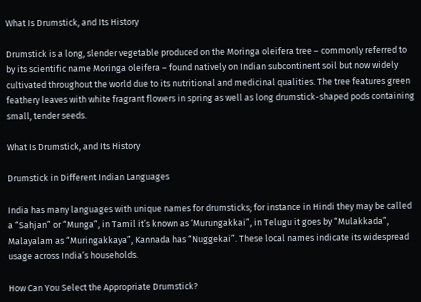What Is Drumstick, and Its History

Drumstick is a long, slender vegetable produced on the Moringa oleifera tree – commonly referred to by its scientific name Moringa oleifera – found natively on Indian subcontinent soil but now widely cultivated throughout the world due to its nutritional and medicinal qualities. The tree features green feathery leaves with white fragrant flowers in spring as well as long drumstick-shaped pods containing small, tender seeds.

What Is Drumstick, and Its History

Drumstick in Different Indian Languages

India has many languages with unique names for drumsticks; for instance in Hindi they may be called a “Sahjan” or “Munga”, in Tamil it’s known as ‘Murungakkai”, in Telugu it goes by “Mulakkada”, Malayalam as “Muringakkaya”, Kannada has “Nuggekai”. These local names indicate its widespread usage across India’s households.

How Can You Select the Appropriate Drumstick?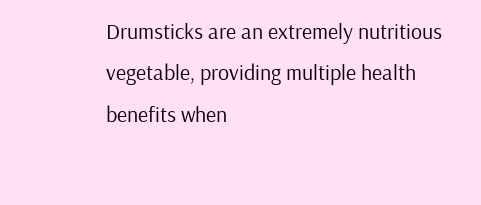Drumsticks are an extremely nutritious vegetable, providing multiple health benefits when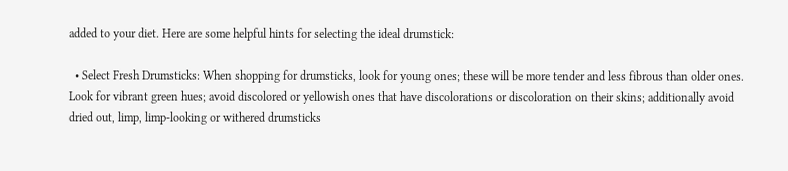added to your diet. Here are some helpful hints for selecting the ideal drumstick:

  • Select Fresh Drumsticks: When shopping for drumsticks, look for young ones; these will be more tender and less fibrous than older ones. Look for vibrant green hues; avoid discolored or yellowish ones that have discolorations or discoloration on their skins; additionally avoid dried out, limp, limp-looking or withered drumsticks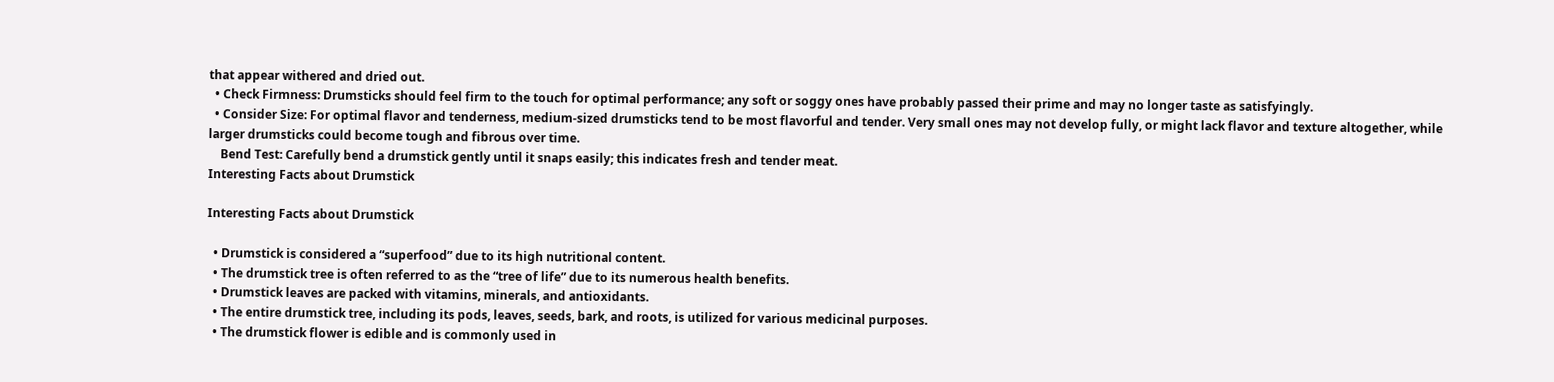that appear withered and dried out.
  • Check Firmness: Drumsticks should feel firm to the touch for optimal performance; any soft or soggy ones have probably passed their prime and may no longer taste as satisfyingly.
  • Consider Size: For optimal flavor and tenderness, medium-sized drumsticks tend to be most flavorful and tender. Very small ones may not develop fully, or might lack flavor and texture altogether, while larger drumsticks could become tough and fibrous over time.
    Bend Test: Carefully bend a drumstick gently until it snaps easily; this indicates fresh and tender meat.
Interesting Facts about Drumstick

Interesting Facts about Drumstick

  • Drumstick is considered a “superfood” due to its high nutritional content.
  • The drumstick tree is often referred to as the “tree of life” due to its numerous health benefits.
  • Drumstick leaves are packed with vitamins, minerals, and antioxidants.
  • The entire drumstick tree, including its pods, leaves, seeds, bark, and roots, is utilized for various medicinal purposes.
  • The drumstick flower is edible and is commonly used in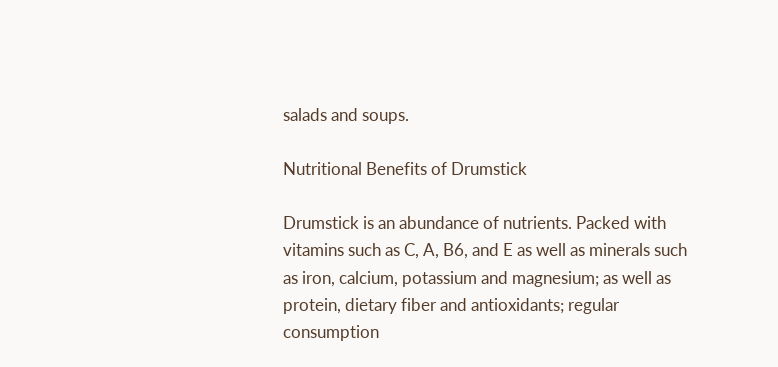salads and soups.

Nutritional Benefits of Drumstick

Drumstick is an abundance of nutrients. Packed with vitamins such as C, A, B6, and E as well as minerals such as iron, calcium, potassium and magnesium; as well as protein, dietary fiber and antioxidants; regular consumption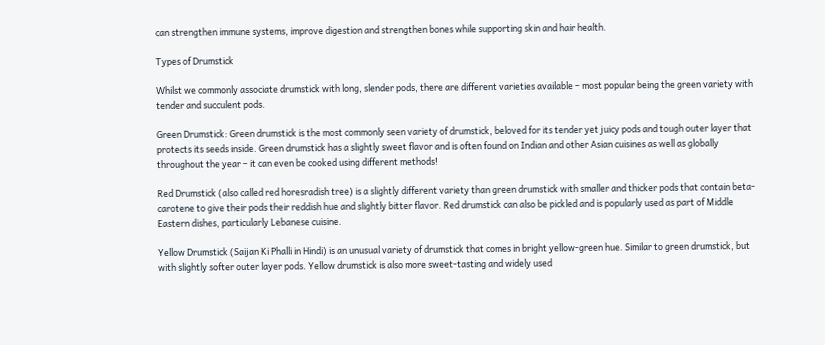can strengthen immune systems, improve digestion and strengthen bones while supporting skin and hair health.

Types of Drumstick

Whilst we commonly associate drumstick with long, slender pods, there are different varieties available – most popular being the green variety with tender and succulent pods.

Green Drumstick: Green drumstick is the most commonly seen variety of drumstick, beloved for its tender yet juicy pods and tough outer layer that protects its seeds inside. Green drumstick has a slightly sweet flavor and is often found on Indian and other Asian cuisines as well as globally throughout the year – it can even be cooked using different methods!

Red Drumstick (also called red horesradish tree) is a slightly different variety than green drumstick with smaller and thicker pods that contain beta-carotene to give their pods their reddish hue and slightly bitter flavor. Red drumstick can also be pickled and is popularly used as part of Middle Eastern dishes, particularly Lebanese cuisine.

Yellow Drumstick (Saijan Ki Phalli in Hindi) is an unusual variety of drumstick that comes in bright yellow-green hue. Similar to green drumstick, but with slightly softer outer layer pods. Yellow drumstick is also more sweet-tasting and widely used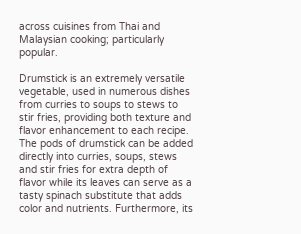across cuisines from Thai and Malaysian cooking; particularly popular.

Drumstick is an extremely versatile vegetable, used in numerous dishes from curries to soups to stews to stir fries, providing both texture and flavor enhancement to each recipe. The pods of drumstick can be added directly into curries, soups, stews and stir fries for extra depth of flavor while its leaves can serve as a tasty spinach substitute that adds color and nutrients. Furthermore, its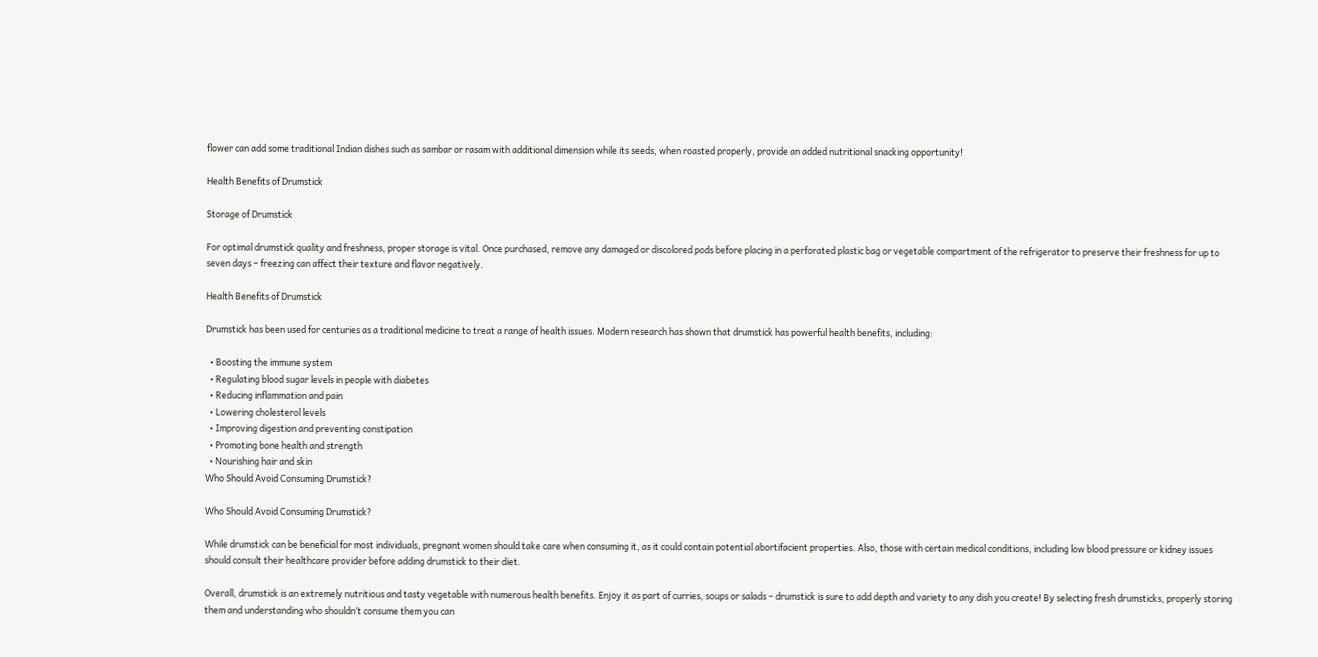flower can add some traditional Indian dishes such as sambar or rasam with additional dimension while its seeds, when roasted properly, provide an added nutritional snacking opportunity!

Health Benefits of Drumstick

Storage of Drumstick

For optimal drumstick quality and freshness, proper storage is vital. Once purchased, remove any damaged or discolored pods before placing in a perforated plastic bag or vegetable compartment of the refrigerator to preserve their freshness for up to seven days – freezing can affect their texture and flavor negatively.

Health Benefits of Drumstick

Drumstick has been used for centuries as a traditional medicine to treat a range of health issues. Modern research has shown that drumstick has powerful health benefits, including:

  • Boosting the immune system
  • Regulating blood sugar levels in people with diabetes
  • Reducing inflammation and pain
  • Lowering cholesterol levels
  • Improving digestion and preventing constipation
  • Promoting bone health and strength
  • Nourishing hair and skin
Who Should Avoid Consuming Drumstick?

Who Should Avoid Consuming Drumstick?

While drumstick can be beneficial for most individuals, pregnant women should take care when consuming it, as it could contain potential abortifacient properties. Also, those with certain medical conditions, including low blood pressure or kidney issues should consult their healthcare provider before adding drumstick to their diet.

Overall, drumstick is an extremely nutritious and tasty vegetable with numerous health benefits. Enjoy it as part of curries, soups or salads – drumstick is sure to add depth and variety to any dish you create! By selecting fresh drumsticks, properly storing them and understanding who shouldn’t consume them you can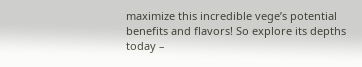maximize this incredible vege’s potential benefits and flavors! So explore its depths today –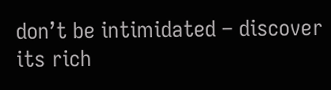don’t be intimidated – discover its rich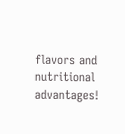flavors and nutritional advantages!